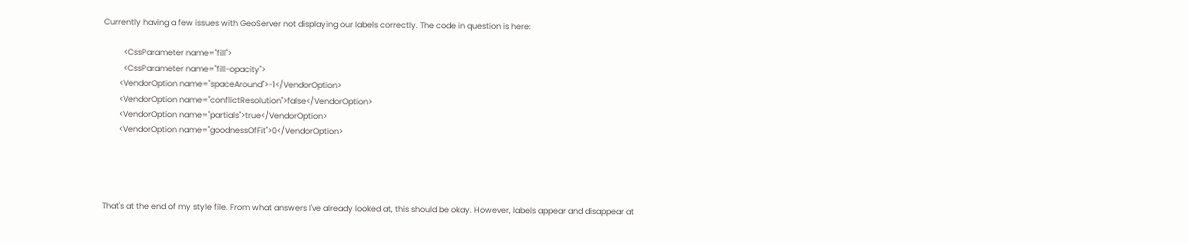Currently having a few issues with GeoServer not displaying our labels correctly. The code in question is here:

          <CssParameter name="fill">
          <CssParameter name="fill-opacity">
        <VendorOption name="spaceAround">-1</VendorOption>
        <VendorOption name="conflictResolution">false</VendorOption>
        <VendorOption name="partials">true</VendorOption>
        <VendorOption name="goodnessOfFit">0</VendorOption>




That's at the end of my style file. From what answers I've already looked at, this should be okay. However, labels appear and disappear at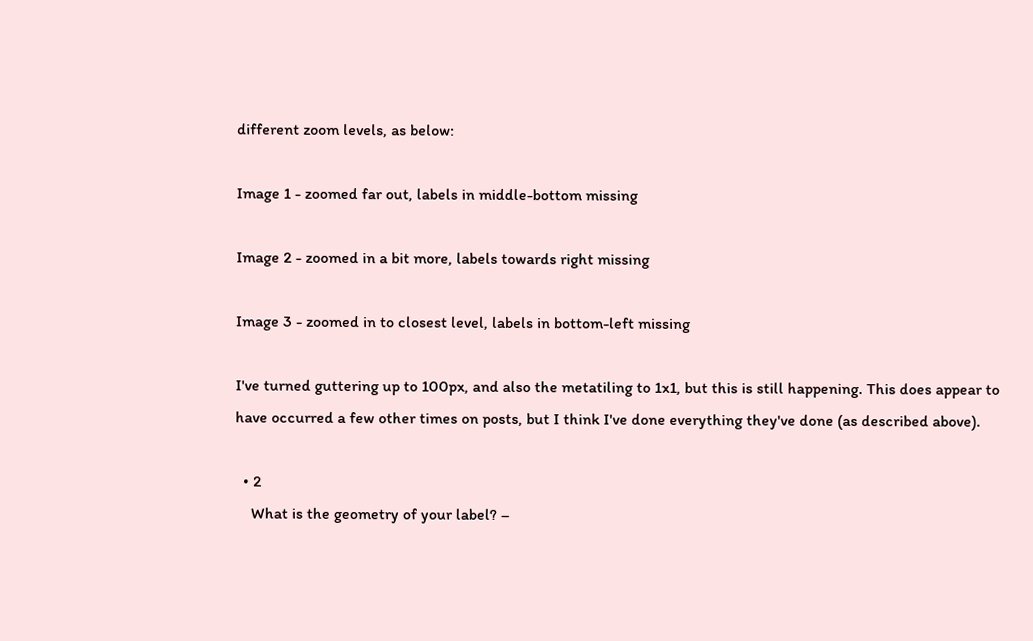different zoom levels, as below:

Image 1 - zoomed far out, labels in middle-bottom missing

Image 2 - zoomed in a bit more, labels towards right missing

Image 3 - zoomed in to closest level, labels in bottom-left missing

I've turned guttering up to 100px, and also the metatiling to 1x1, but this is still happening. This does appear to have occurred a few other times on posts, but I think I've done everything they've done (as described above).

  • 2
    What is the geometry of your label? –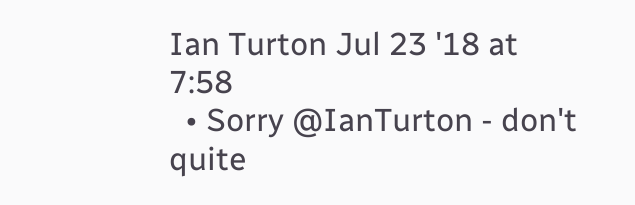Ian Turton Jul 23 '18 at 7:58
  • Sorry @IanTurton - don't quite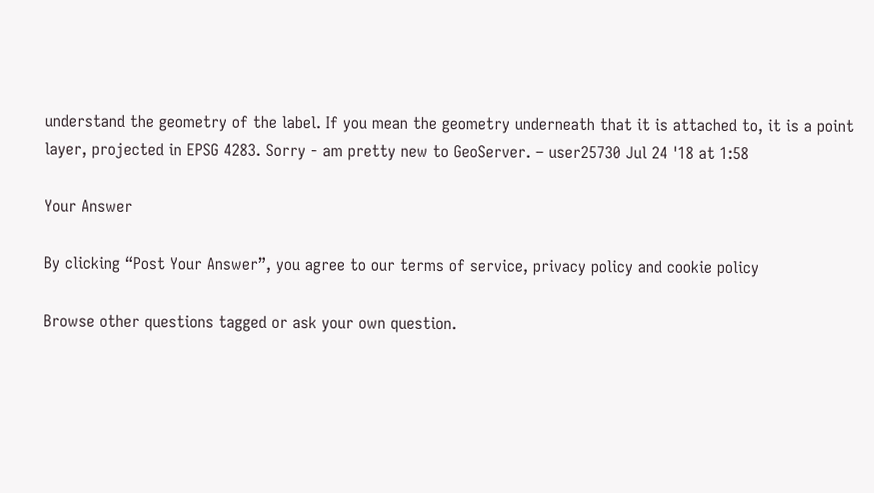understand the geometry of the label. If you mean the geometry underneath that it is attached to, it is a point layer, projected in EPSG 4283. Sorry - am pretty new to GeoServer. – user25730 Jul 24 '18 at 1:58

Your Answer

By clicking “Post Your Answer”, you agree to our terms of service, privacy policy and cookie policy

Browse other questions tagged or ask your own question.